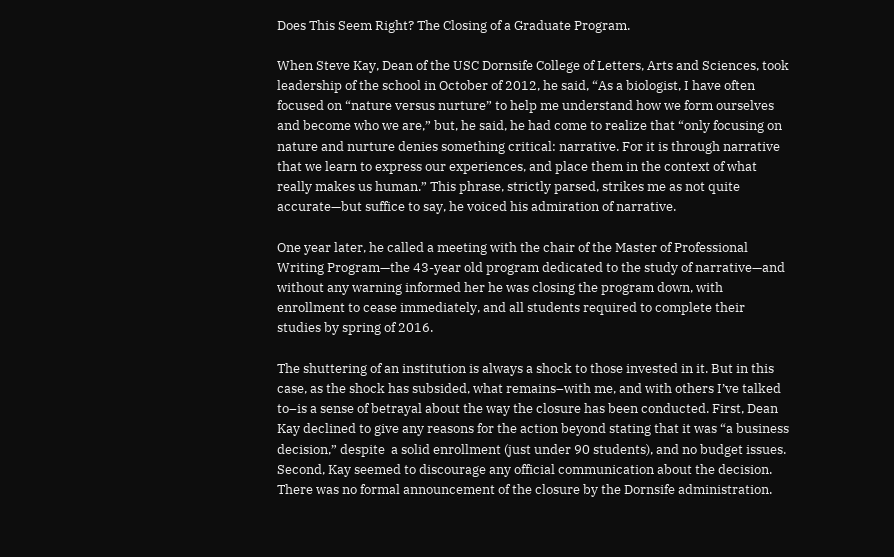Does This Seem Right? The Closing of a Graduate Program.

When Steve Kay, Dean of the USC Dornsife College of Letters, Arts and Sciences, took leadership of the school in October of 2012, he said, “As a biologist, I have often focused on “nature versus nurture” to help me understand how we form ourselves and become who we are,” but, he said, he had come to realize that “only focusing on nature and nurture denies something critical: narrative. For it is through narrative that we learn to express our experiences, and place them in the context of what really makes us human.” This phrase, strictly parsed, strikes me as not quite accurate—but suffice to say, he voiced his admiration of narrative.

One year later, he called a meeting with the chair of the Master of Professional Writing Program—the 43-year old program dedicated to the study of narrative—and without any warning informed her he was closing the program down, with enrollment to cease immediately, and all students required to complete their studies by spring of 2016.

The shuttering of an institution is always a shock to those invested in it. But in this case, as the shock has subsided, what remains–with me, and with others I’ve talked to–is a sense of betrayal about the way the closure has been conducted. First, Dean Kay declined to give any reasons for the action beyond stating that it was “a business decision,” despite  a solid enrollment (just under 90 students), and no budget issues. Second, Kay seemed to discourage any official communication about the decision. There was no formal announcement of the closure by the Dornsife administration.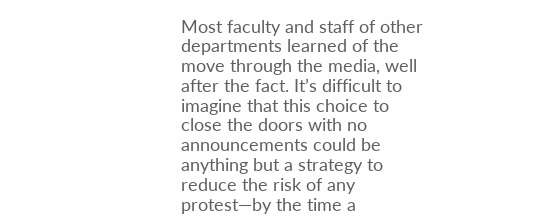Most faculty and staff of other departments learned of the move through the media, well after the fact. It’s difficult to imagine that this choice to  close the doors with no announcements could be anything but a strategy to reduce the risk of any protest—by the time a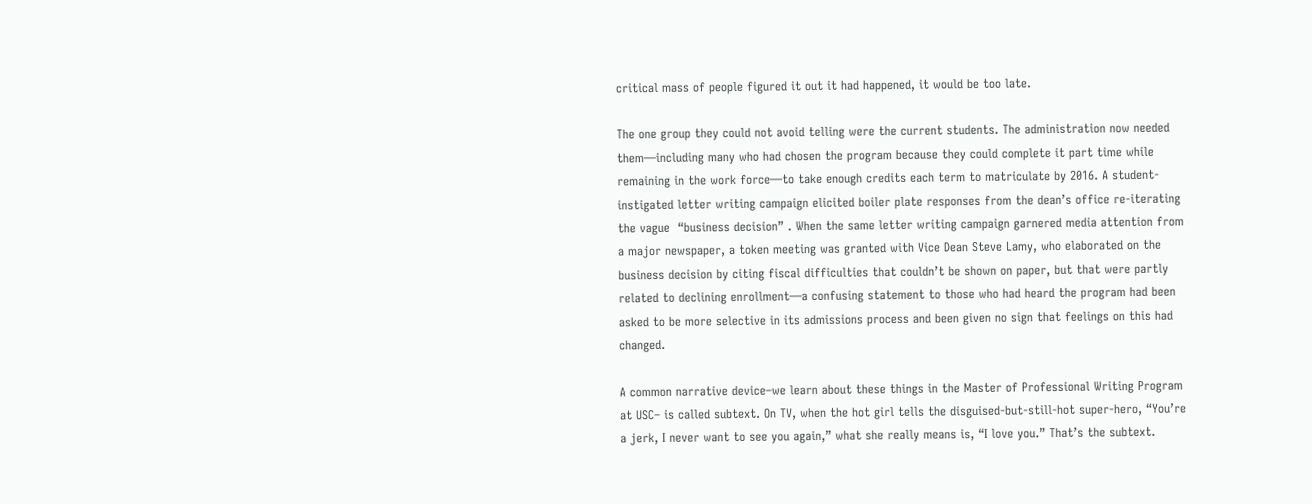critical mass of people figured it out it had happened, it would be too late.

The one group they could not avoid telling were the current students. The administration now needed them—including many who had chosen the program because they could complete it part time while remaining in the work force—to take enough credits each term to matriculate by 2016. A student-instigated letter writing campaign elicited boiler plate responses from the dean’s office re-iterating the vague  “business decision” . When the same letter writing campaign garnered media attention from a major newspaper, a token meeting was granted with Vice Dean Steve Lamy, who elaborated on the business decision by citing fiscal difficulties that couldn’t be shown on paper, but that were partly related to declining enrollment—a confusing statement to those who had heard the program had been asked to be more selective in its admissions process and been given no sign that feelings on this had changed.

A common narrative device–we learn about these things in the Master of Professional Writing Program at USC– is called subtext. On TV, when the hot girl tells the disguised-but-still-hot super-hero, “You’re a jerk, I never want to see you again,” what she really means is, “I love you.” That’s the subtext.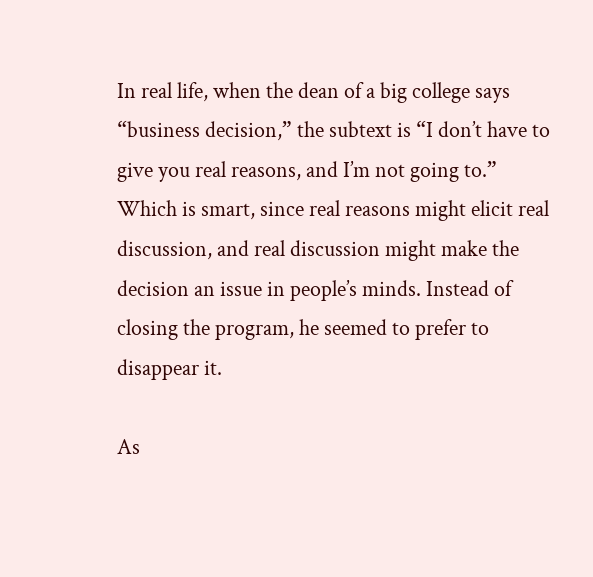In real life, when the dean of a big college says “business decision,” the subtext is “I don’t have to give you real reasons, and I’m not going to.” Which is smart, since real reasons might elicit real discussion, and real discussion might make the decision an issue in people’s minds. Instead of closing the program, he seemed to prefer to disappear it.

As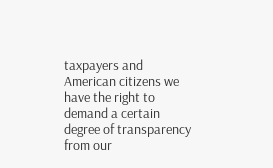taxpayers and American citizens we have the right to demand a certain degree of transparency from our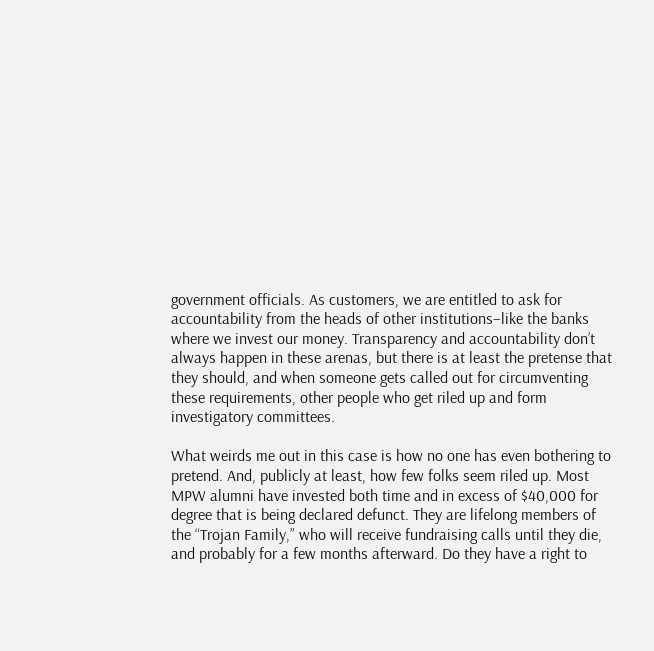government officials. As customers, we are entitled to ask for accountability from the heads of other institutions–like the banks where we invest our money. Transparency and accountability don’t always happen in these arenas, but there is at least the pretense that they should, and when someone gets called out for circumventing these requirements, other people who get riled up and form investigatory committees.

What weirds me out in this case is how no one has even bothering to pretend. And, publicly at least, how few folks seem riled up. Most MPW alumni have invested both time and in excess of $40,000 for degree that is being declared defunct. They are lifelong members of the “Trojan Family,” who will receive fundraising calls until they die, and probably for a few months afterward. Do they have a right to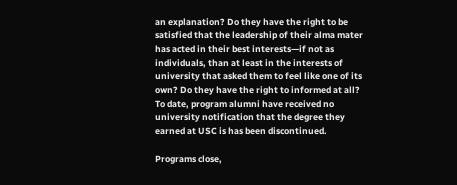an explanation? Do they have the right to be satisfied that the leadership of their alma mater has acted in their best interests—if not as individuals, than at least in the interests of university that asked them to feel like one of its own? Do they have the right to informed at all? To date, program alumni have received no university notification that the degree they earned at USC is has been discontinued.

Programs close,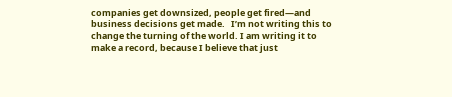companies get downsized, people get fired—and business decisions get made.   I’m not writing this to change the turning of the world. I am writing it to make a record, because I believe that just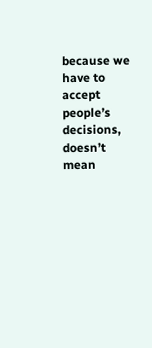because we have to accept people’s decisions, doesn’t mean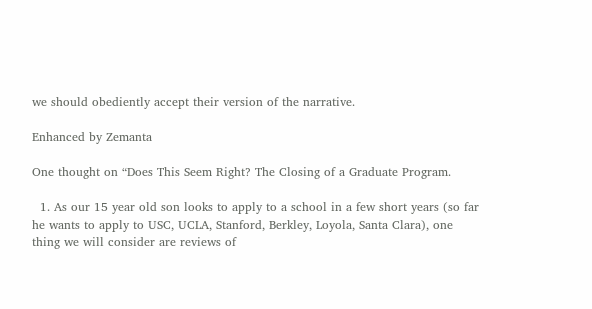we should obediently accept their version of the narrative.

Enhanced by Zemanta

One thought on “Does This Seem Right? The Closing of a Graduate Program.

  1. As our 15 year old son looks to apply to a school in a few short years (so far he wants to apply to USC, UCLA, Stanford, Berkley, Loyola, Santa Clara), one thing we will consider are reviews of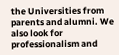the Universities from parents and alumni. We also look for professionalism and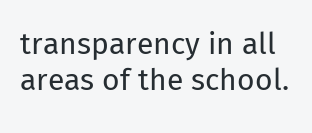transparency in all areas of the school.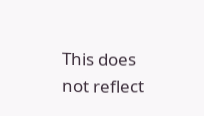This does not reflect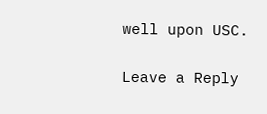well upon USC.

Leave a Reply